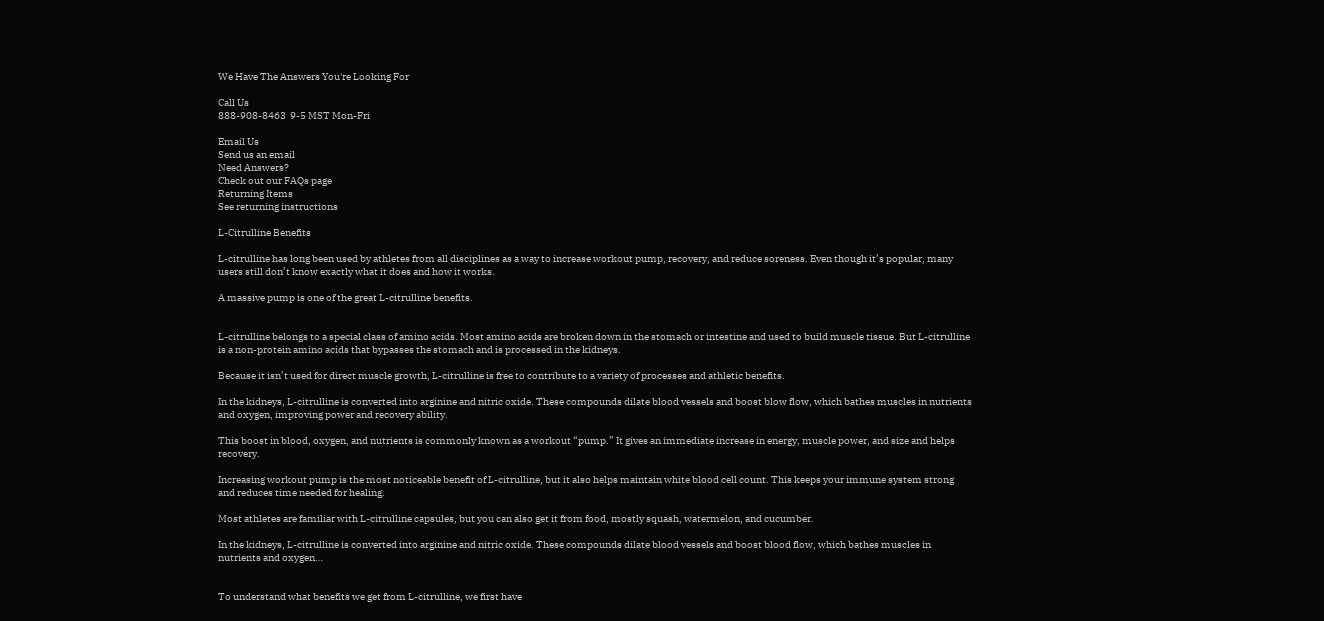We Have The Answers You're Looking For

Call Us
888-908-8463  9-5 MST Mon-Fri

Email Us
Send us an email
Need Answers?
Check out our FAQs page
Returning Items
See returning instructions

L-Citrulline Benefits

L-citrulline has long been used by athletes from all disciplines as a way to increase workout pump, recovery, and reduce soreness. Even though it’s popular, many users still don’t know exactly what it does and how it works.

A massive pump is one of the great L-citrulline benefits.


L-citrulline belongs to a special class of amino acids. Most amino acids are broken down in the stomach or intestine and used to build muscle tissue. But L-citrulline is a non-protein amino acids that bypasses the stomach and is processed in the kidneys.

Because it isn’t used for direct muscle growth, L-citrulline is free to contribute to a variety of processes and athletic benefits.

In the kidneys, L-citrulline is converted into arginine and nitric oxide. These compounds dilate blood vessels and boost blow flow, which bathes muscles in nutrients and oxygen, improving power and recovery ability.

This boost in blood, oxygen, and nutrients is commonly known as a workout “pump.” It gives an immediate increase in energy, muscle power, and size and helps recovery.

Increasing workout pump is the most noticeable benefit of L-citrulline, but it also helps maintain white blood cell count. This keeps your immune system strong and reduces time needed for healing.

Most athletes are familiar with L-citrulline capsules, but you can also get it from food, mostly squash, watermelon, and cucumber.

In the kidneys, L-citrulline is converted into arginine and nitric oxide. These compounds dilate blood vessels and boost blood flow, which bathes muscles in nutrients and oxygen…


To understand what benefits we get from L-citrulline, we first have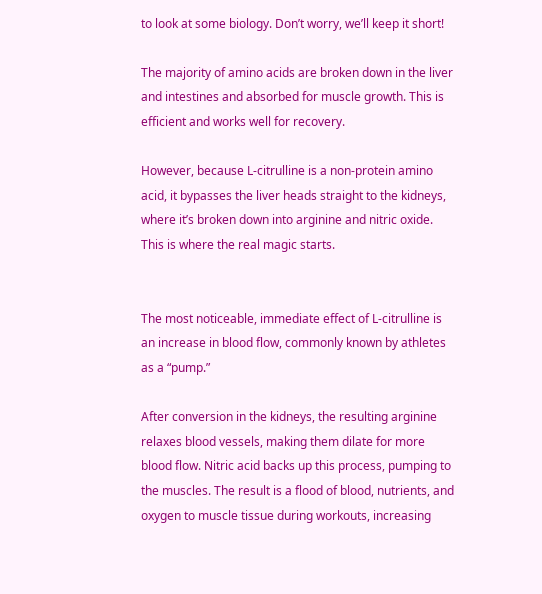to look at some biology. Don’t worry, we’ll keep it short!

The majority of amino acids are broken down in the liver and intestines and absorbed for muscle growth. This is efficient and works well for recovery.

However, because L-citrulline is a non-protein amino acid, it bypasses the liver heads straight to the kidneys, where it’s broken down into arginine and nitric oxide. This is where the real magic starts.


The most noticeable, immediate effect of L-citrulline is an increase in blood flow, commonly known by athletes as a “pump.”

After conversion in the kidneys, the resulting arginine relaxes blood vessels, making them dilate for more blood flow. Nitric acid backs up this process, pumping to the muscles. The result is a flood of blood, nutrients, and oxygen to muscle tissue during workouts, increasing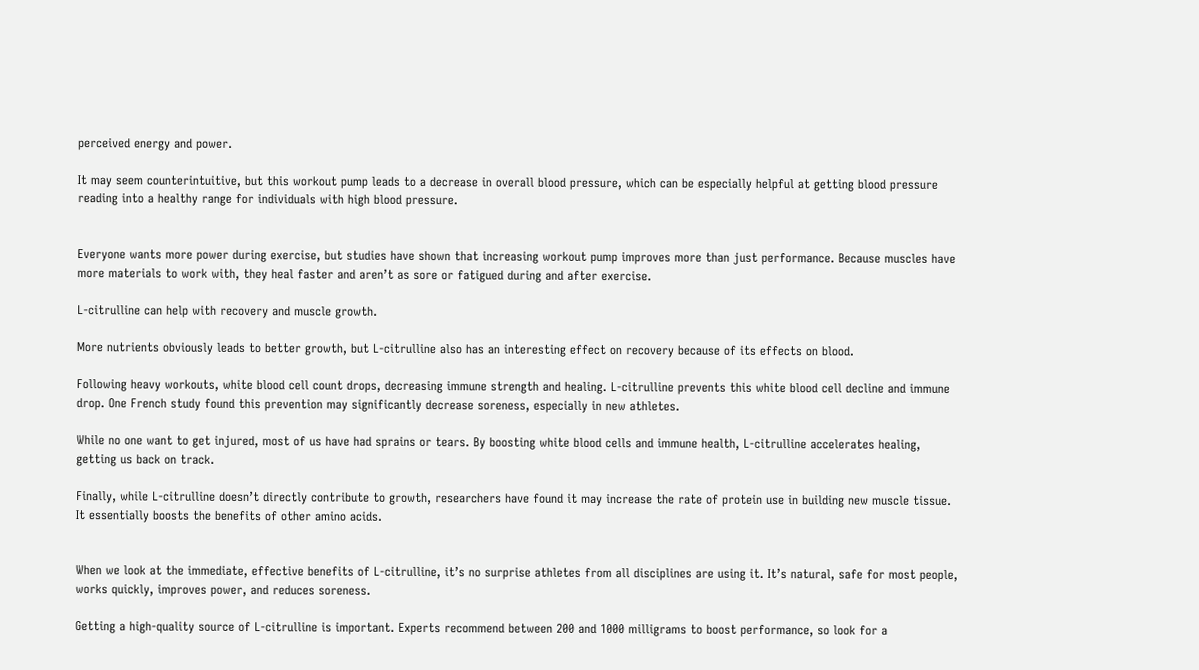perceived energy and power.

It may seem counterintuitive, but this workout pump leads to a decrease in overall blood pressure, which can be especially helpful at getting blood pressure reading into a healthy range for individuals with high blood pressure.


Everyone wants more power during exercise, but studies have shown that increasing workout pump improves more than just performance. Because muscles have more materials to work with, they heal faster and aren’t as sore or fatigued during and after exercise.

L-citrulline can help with recovery and muscle growth.

More nutrients obviously leads to better growth, but L-citrulline also has an interesting effect on recovery because of its effects on blood.

Following heavy workouts, white blood cell count drops, decreasing immune strength and healing. L-citrulline prevents this white blood cell decline and immune drop. One French study found this prevention may significantly decrease soreness, especially in new athletes.

While no one want to get injured, most of us have had sprains or tears. By boosting white blood cells and immune health, L-citrulline accelerates healing, getting us back on track.

Finally, while L-citrulline doesn’t directly contribute to growth, researchers have found it may increase the rate of protein use in building new muscle tissue. It essentially boosts the benefits of other amino acids.


When we look at the immediate, effective benefits of L-citrulline, it’s no surprise athletes from all disciplines are using it. It’s natural, safe for most people, works quickly, improves power, and reduces soreness.

Getting a high-quality source of L-citrulline is important. Experts recommend between 200 and 1000 milligrams to boost performance, so look for a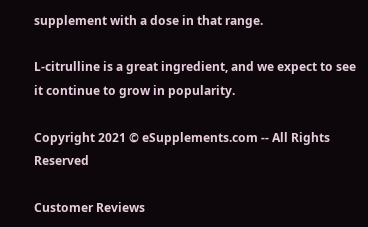supplement with a dose in that range.

L-citrulline is a great ingredient, and we expect to see it continue to grow in popularity.

Copyright 2021 © eSupplements.com -- All Rights Reserved

Customer Reviews